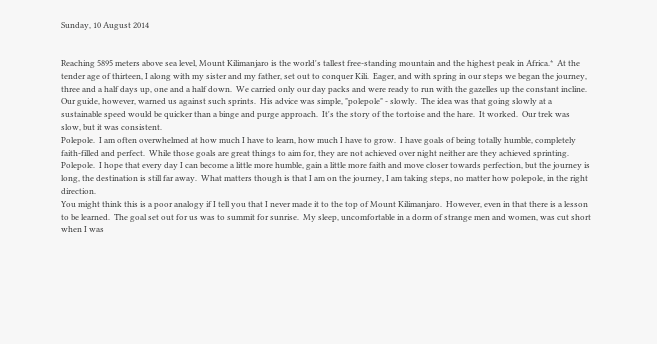Sunday, 10 August 2014


Reaching 5895 meters above sea level, Mount Kilimanjaro is the world's tallest free-standing mountain and the highest peak in Africa.*  At the tender age of thirteen, I along with my sister and my father, set out to conquer Kili.  Eager, and with spring in our steps we began the journey, three and a half days up, one and a half down.  We carried only our day packs and were ready to run with the gazelles up the constant incline.  Our guide, however, warned us against such sprints.  His advice was simple, "polepole" - slowly.  The idea was that going slowly at a sustainable speed would be quicker than a binge and purge approach.  It's the story of the tortoise and the hare.  It worked.  Our trek was slow, but it was consistent.
Polepole.  I am often overwhelmed at how much I have to learn, how much I have to grow.  I have goals of being totally humble, completely faith-filled and perfect.  While those goals are great things to aim for, they are not achieved over night neither are they achieved sprinting.  Polepole.  I hope that every day I can become a little more humble, gain a little more faith and move closer towards perfection, but the journey is long, the destination is still far away.  What matters though is that I am on the journey, I am taking steps, no matter how polepole, in the right direction.
You might think this is a poor analogy if I tell you that I never made it to the top of Mount Kilimanjaro.  However, even in that there is a lesson to be learned.  The goal set out for us was to summit for sunrise.  My sleep, uncomfortable in a dorm of strange men and women, was cut short when I was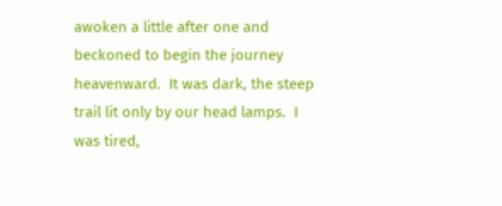awoken a little after one and beckoned to begin the journey heavenward.  It was dark, the steep trail lit only by our head lamps.  I was tired,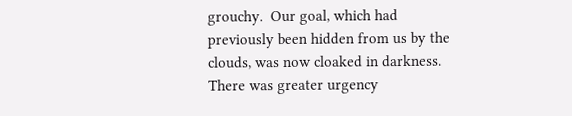grouchy.  Our goal, which had previously been hidden from us by the clouds, was now cloaked in darkness.  There was greater urgency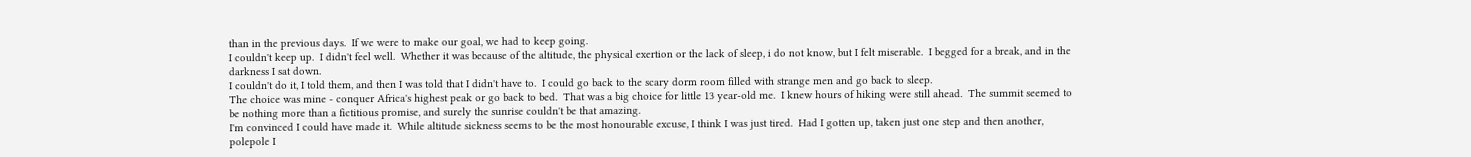than in the previous days.  If we were to make our goal, we had to keep going.
I couldn't keep up.  I didn't feel well.  Whether it was because of the altitude, the physical exertion or the lack of sleep, i do not know, but I felt miserable.  I begged for a break, and in the darkness I sat down.
I couldn't do it, I told them, and then I was told that I didn't have to.  I could go back to the scary dorm room filled with strange men and go back to sleep.
The choice was mine - conquer Africa's highest peak or go back to bed.  That was a big choice for little 13 year-old me.  I knew hours of hiking were still ahead.  The summit seemed to be nothing more than a fictitious promise, and surely the sunrise couldn't be that amazing.
I'm convinced I could have made it.  While altitude sickness seems to be the most honourable excuse, I think I was just tired.  Had I gotten up, taken just one step and then another, polepole I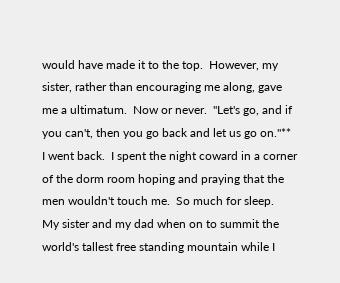would have made it to the top.  However, my sister, rather than encouraging me along, gave me a ultimatum.  Now or never.  "Let's go, and if you can't, then you go back and let us go on."**  I went back.  I spent the night coward in a corner of the dorm room hoping and praying that the men wouldn't touch me.  So much for sleep.
My sister and my dad when on to summit the world's tallest free standing mountain while I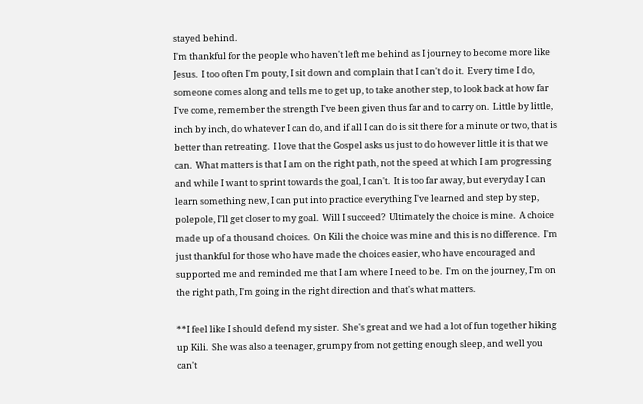stayed behind.
I'm thankful for the people who haven't left me behind as I journey to become more like Jesus.  I too often I'm pouty, I sit down and complain that I can't do it.  Every time I do, someone comes along and tells me to get up, to take another step, to look back at how far I've come, remember the strength I've been given thus far and to carry on.  Little by little, inch by inch, do whatever I can do, and if all I can do is sit there for a minute or two, that is better than retreating.  I love that the Gospel asks us just to do however little it is that we can.  What matters is that I am on the right path, not the speed at which I am progressing and while I want to sprint towards the goal, I can't.  It is too far away, but everyday I can learn something new, I can put into practice everything I've learned and step by step, polepole, I'll get closer to my goal.  Will I succeed?  Ultimately the choice is mine.  A choice made up of a thousand choices.  On Kili the choice was mine and this is no difference.  I'm just thankful for those who have made the choices easier, who have encouraged and supported me and reminded me that I am where I need to be.  I'm on the journey, I'm on the right path, I'm going in the right direction and that's what matters.

**I feel like I should defend my sister.  She's great and we had a lot of fun together hiking up Kili.  She was also a teenager, grumpy from not getting enough sleep, and well you can't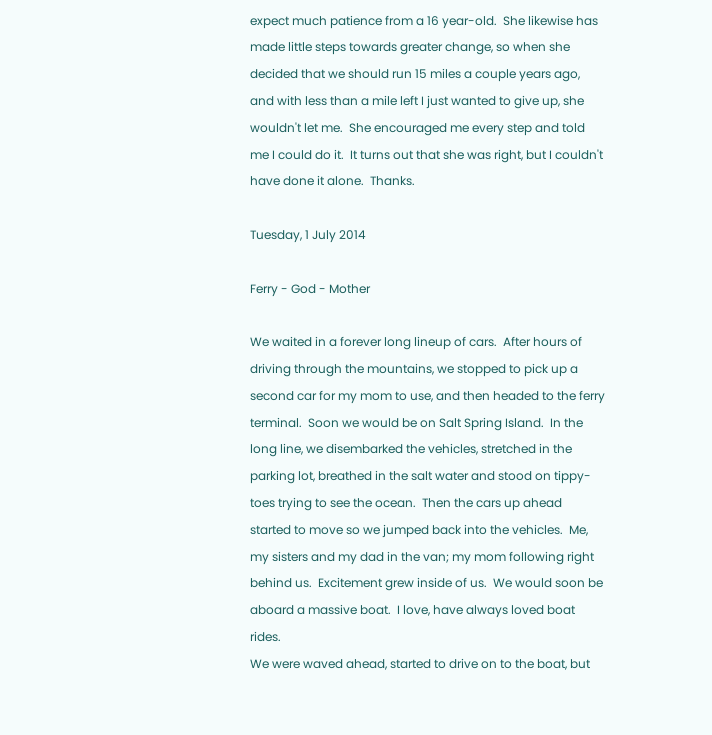expect much patience from a 16 year-old.  She likewise has made little steps towards greater change, so when she decided that we should run 15 miles a couple years ago, and with less than a mile left I just wanted to give up, she wouldn't let me.  She encouraged me every step and told me I could do it.  It turns out that she was right, but I couldn't have done it alone.  Thanks.

Tuesday, 1 July 2014

Ferry - God - Mother

We waited in a forever long lineup of cars.  After hours of driving through the mountains, we stopped to pick up a second car for my mom to use, and then headed to the ferry terminal.  Soon we would be on Salt Spring Island.  In the long line, we disembarked the vehicles, stretched in the parking lot, breathed in the salt water and stood on tippy-toes trying to see the ocean.  Then the cars up ahead started to move so we jumped back into the vehicles.  Me, my sisters and my dad in the van; my mom following right behind us.  Excitement grew inside of us.  We would soon be aboard a massive boat.  I love, have always loved boat rides.
We were waved ahead, started to drive on to the boat, but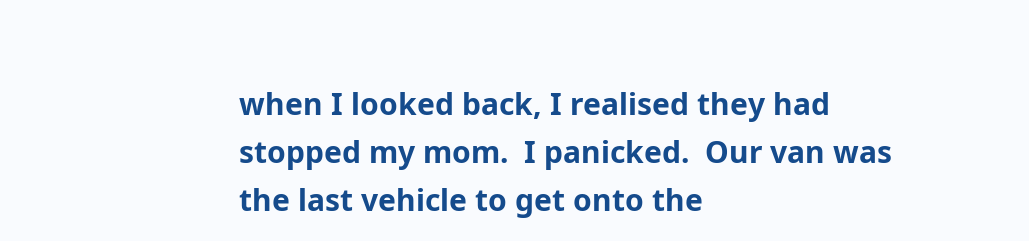when I looked back, I realised they had stopped my mom.  I panicked.  Our van was the last vehicle to get onto the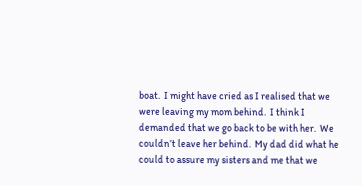boat.  I might have cried as I realised that we were leaving my mom behind.  I think I demanded that we go back to be with her.  We couldn’t leave her behind.  My dad did what he could to assure my sisters and me that we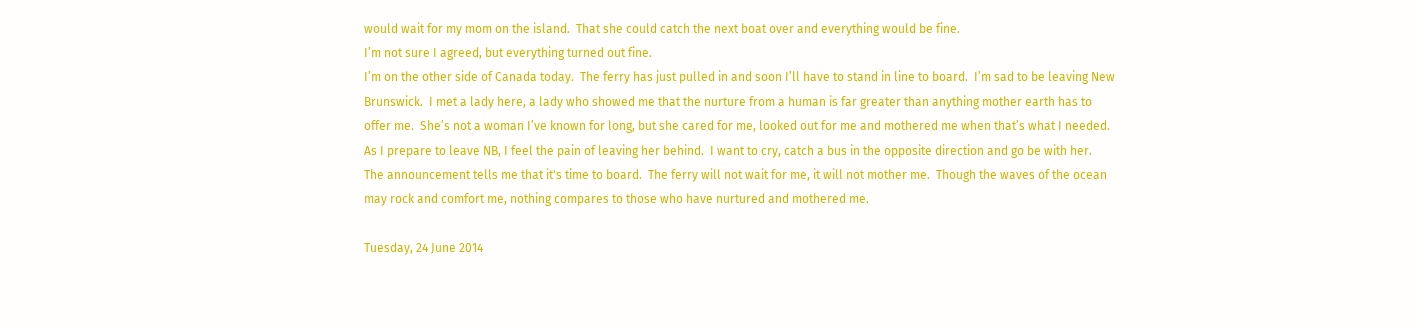would wait for my mom on the island.  That she could catch the next boat over and everything would be fine.
I’m not sure I agreed, but everything turned out fine.
I’m on the other side of Canada today.  The ferry has just pulled in and soon I’ll have to stand in line to board.  I’m sad to be leaving New Brunswick.  I met a lady here, a lady who showed me that the nurture from a human is far greater than anything mother earth has to offer me.  She’s not a woman I’ve known for long, but she cared for me, looked out for me and mothered me when that’s what I needed.  As I prepare to leave NB, I feel the pain of leaving her behind.  I want to cry, catch a bus in the opposite direction and go be with her.
The announcement tells me that it's time to board.  The ferry will not wait for me, it will not mother me.  Though the waves of the ocean may rock and comfort me, nothing compares to those who have nurtured and mothered me.

Tuesday, 24 June 2014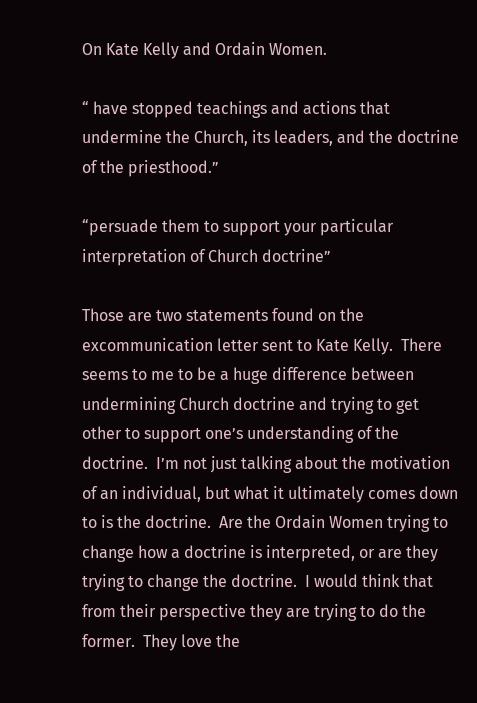On Kate Kelly and Ordain Women.

“ have stopped teachings and actions that undermine the Church, its leaders, and the doctrine of the priesthood.”

“persuade them to support your particular interpretation of Church doctrine”

Those are two statements found on the excommunication letter sent to Kate Kelly.  There seems to me to be a huge difference between undermining Church doctrine and trying to get other to support one’s understanding of the doctrine.  I’m not just talking about the motivation of an individual, but what it ultimately comes down to is the doctrine.  Are the Ordain Women trying to change how a doctrine is interpreted, or are they trying to change the doctrine.  I would think that from their perspective they are trying to do the former.  They love the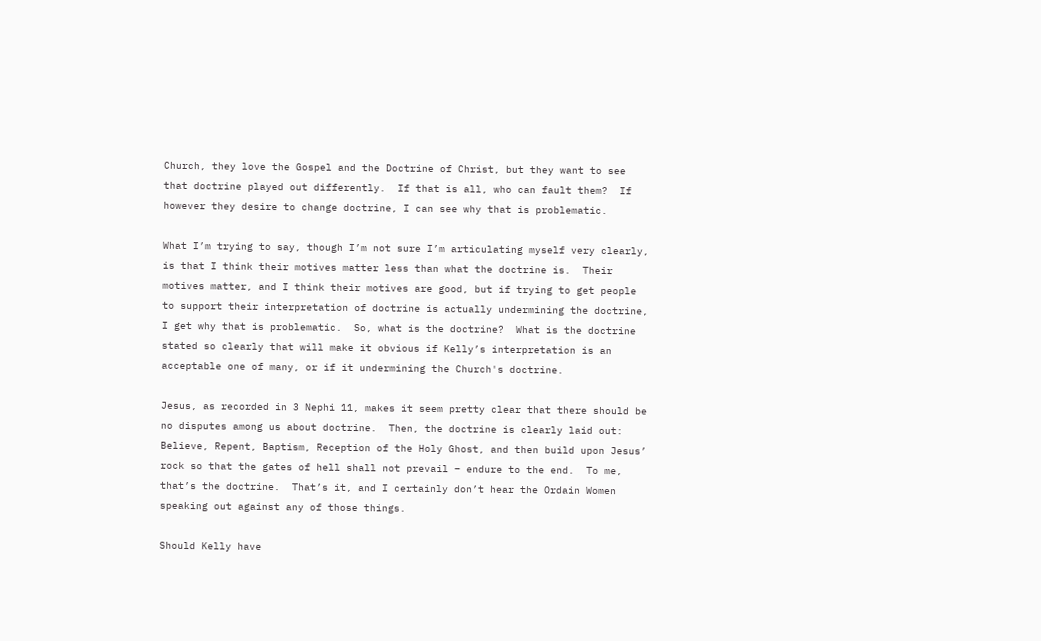Church, they love the Gospel and the Doctrine of Christ, but they want to see that doctrine played out differently.  If that is all, who can fault them?  If however they desire to change doctrine, I can see why that is problematic.

What I’m trying to say, though I’m not sure I’m articulating myself very clearly, is that I think their motives matter less than what the doctrine is.  Their motives matter, and I think their motives are good, but if trying to get people to support their interpretation of doctrine is actually undermining the doctrine, I get why that is problematic.  So, what is the doctrine?  What is the doctrine stated so clearly that will make it obvious if Kelly’s interpretation is an acceptable one of many, or if it undermining the Church's doctrine.

Jesus, as recorded in 3 Nephi 11, makes it seem pretty clear that there should be no disputes among us about doctrine.  Then, the doctrine is clearly laid out:  Believe, Repent, Baptism, Reception of the Holy Ghost, and then build upon Jesus’ rock so that the gates of hell shall not prevail – endure to the end.  To me, that’s the doctrine.  That’s it, and I certainly don’t hear the Ordain Women speaking out against any of those things.

Should Kelly have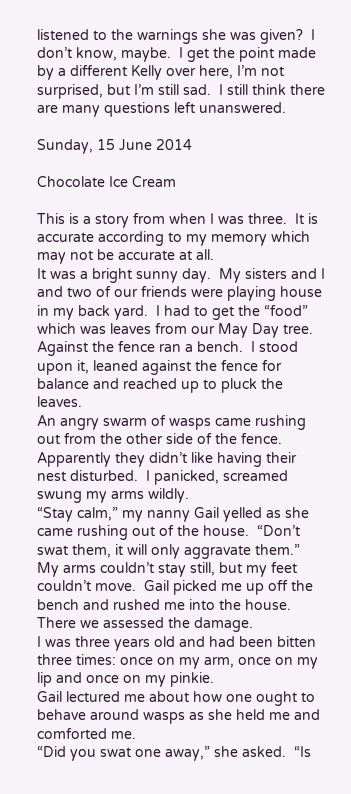listened to the warnings she was given?  I don’t know, maybe.  I get the point made by a different Kelly over here, I’m not surprised, but I’m still sad.  I still think there are many questions left unanswered.

Sunday, 15 June 2014

Chocolate Ice Cream

This is a story from when I was three.  It is accurate according to my memory which may not be accurate at all.
It was a bright sunny day.  My sisters and I and two of our friends were playing house in my back yard.  I had to get the “food” which was leaves from our May Day tree.  Against the fence ran a bench.  I stood upon it, leaned against the fence for balance and reached up to pluck the leaves.
An angry swarm of wasps came rushing out from the other side of the fence.  Apparently they didn’t like having their nest disturbed.  I panicked, screamed swung my arms wildly.
“Stay calm,” my nanny Gail yelled as she came rushing out of the house.  “Don’t swat them, it will only aggravate them.”
My arms couldn’t stay still, but my feet couldn’t move.  Gail picked me up off the bench and rushed me into the house.  There we assessed the damage.
I was three years old and had been bitten three times: once on my arm, once on my lip and once on my pinkie.
Gail lectured me about how one ought to behave around wasps as she held me and comforted me.
“Did you swat one away,” she asked.  “Is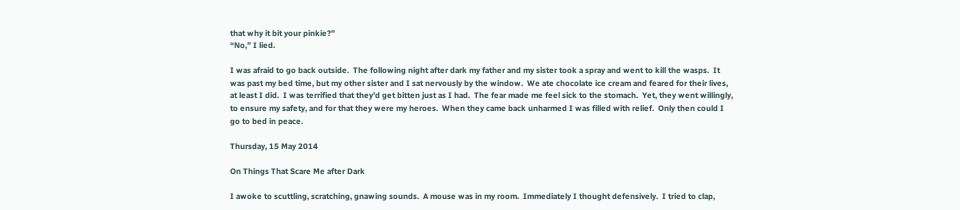that why it bit your pinkie?”
“No,” I lied.

I was afraid to go back outside.  The following night after dark my father and my sister took a spray and went to kill the wasps.  It was past my bed time, but my other sister and I sat nervously by the window.  We ate chocolate ice cream and feared for their lives, at least I did.  I was terrified that they’d get bitten just as I had.  The fear made me feel sick to the stomach.  Yet, they went willingly, to ensure my safety, and for that they were my heroes.  When they came back unharmed I was filled with relief.  Only then could I go to bed in peace.

Thursday, 15 May 2014

On Things That Scare Me after Dark

I awoke to scuttling, scratching, gnawing sounds.  A mouse was in my room.  Immediately I thought defensively.  I tried to clap,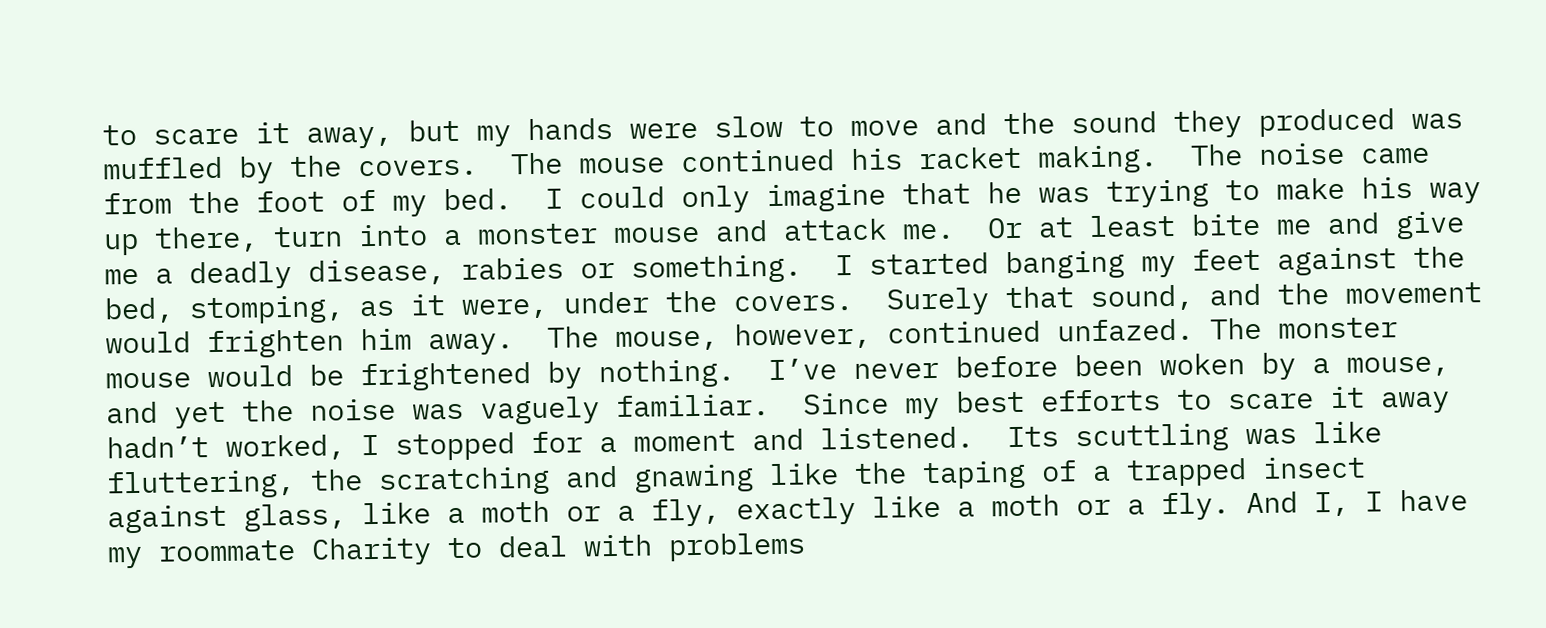to scare it away, but my hands were slow to move and the sound they produced was muffled by the covers.  The mouse continued his racket making.  The noise came from the foot of my bed.  I could only imagine that he was trying to make his way up there, turn into a monster mouse and attack me.  Or at least bite me and give me a deadly disease, rabies or something.  I started banging my feet against the bed, stomping, as it were, under the covers.  Surely that sound, and the movement  would frighten him away.  The mouse, however, continued unfazed. The monster mouse would be frightened by nothing.  I’ve never before been woken by a mouse, and yet the noise was vaguely familiar.  Since my best efforts to scare it away hadn’t worked, I stopped for a moment and listened.  Its scuttling was like fluttering, the scratching and gnawing like the taping of a trapped insect against glass, like a moth or a fly, exactly like a moth or a fly. And I, I have my roommate Charity to deal with problems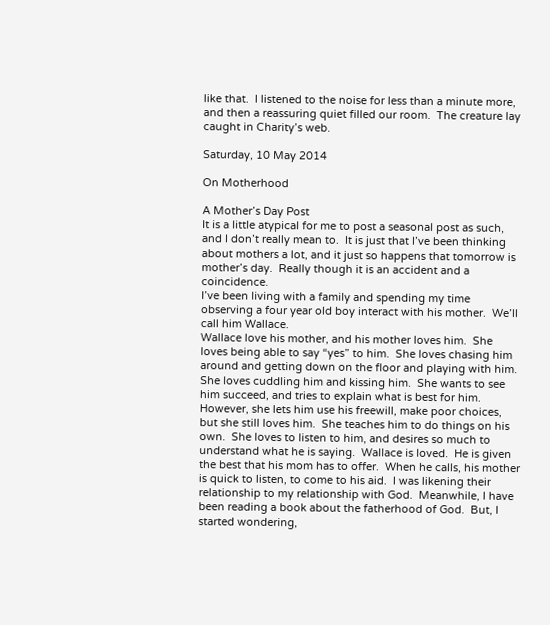like that.  I listened to the noise for less than a minute more, and then a reassuring quiet filled our room.  The creature lay caught in Charity’s web.

Saturday, 10 May 2014

On Motherhood

A Mother’s Day Post
It is a little atypical for me to post a seasonal post as such, and I don’t really mean to.  It is just that I’ve been thinking about mothers a lot, and it just so happens that tomorrow is mother’s day.  Really though it is an accident and a coincidence.
I’ve been living with a family and spending my time observing a four year old boy interact with his mother.  We’ll call him Wallace.
Wallace love his mother, and his mother loves him.  She loves being able to say “yes” to him.  She loves chasing him around and getting down on the floor and playing with him.  She loves cuddling him and kissing him.  She wants to see him succeed, and tries to explain what is best for him.  However, she lets him use his freewill, make poor choices, but she still loves him.  She teaches him to do things on his own.  She loves to listen to him, and desires so much to understand what he is saying.  Wallace is loved.  He is given the best that his mom has to offer.  When he calls, his mother is quick to listen, to come to his aid.  I was likening their relationship to my relationship with God.  Meanwhile, I have been reading a book about the fatherhood of God.  But, I started wondering,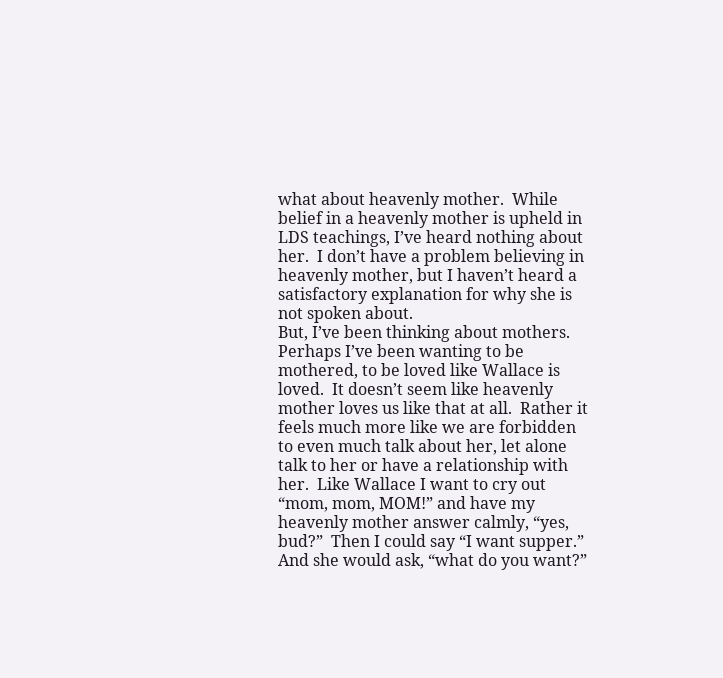what about heavenly mother.  While belief in a heavenly mother is upheld in LDS teachings, I’ve heard nothing about her.  I don’t have a problem believing in heavenly mother, but I haven’t heard a satisfactory explanation for why she is not spoken about.
But, I’ve been thinking about mothers.  Perhaps I’ve been wanting to be mothered, to be loved like Wallace is loved.  It doesn’t seem like heavenly mother loves us like that at all.  Rather it feels much more like we are forbidden to even much talk about her, let alone talk to her or have a relationship with her.  Like Wallace I want to cry out “mom, mom, MOM!” and have my heavenly mother answer calmly, “yes, bud?”  Then I could say “I want supper.” And she would ask, “what do you want?”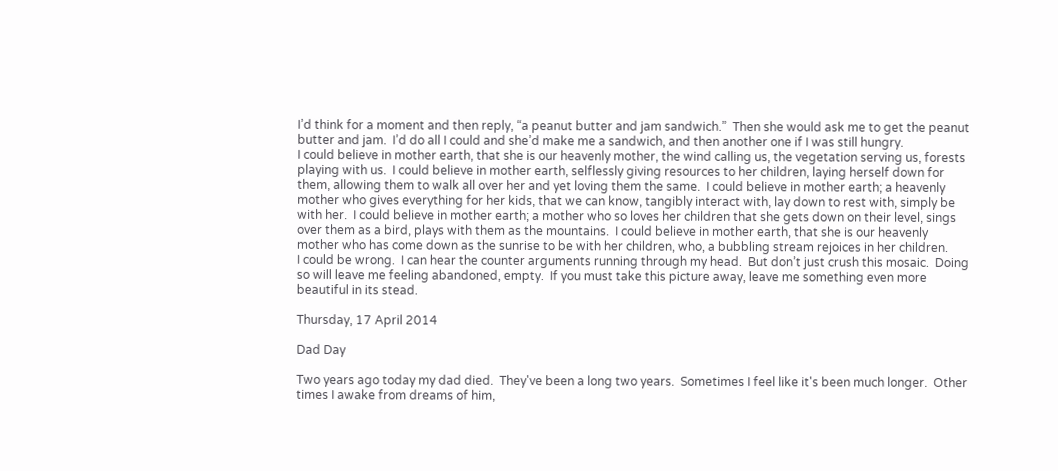I’d think for a moment and then reply, “a peanut butter and jam sandwich.”  Then she would ask me to get the peanut butter and jam.  I’d do all I could and she’d make me a sandwich, and then another one if I was still hungry.
I could believe in mother earth, that she is our heavenly mother, the wind calling us, the vegetation serving us, forests playing with us.  I could believe in mother earth, selflessly giving resources to her children, laying herself down for them, allowing them to walk all over her and yet loving them the same.  I could believe in mother earth; a heavenly mother who gives everything for her kids, that we can know, tangibly interact with, lay down to rest with, simply be with her.  I could believe in mother earth; a mother who so loves her children that she gets down on their level, sings over them as a bird, plays with them as the mountains.  I could believe in mother earth, that she is our heavenly mother who has come down as the sunrise to be with her children, who, a bubbling stream rejoices in her children.
I could be wrong.  I can hear the counter arguments running through my head.  But don’t just crush this mosaic.  Doing so will leave me feeling abandoned, empty.  If you must take this picture away, leave me something even more beautiful in its stead.

Thursday, 17 April 2014

Dad Day

Two years ago today my dad died.  They've been a long two years.  Sometimes I feel like it's been much longer.  Other times I awake from dreams of him,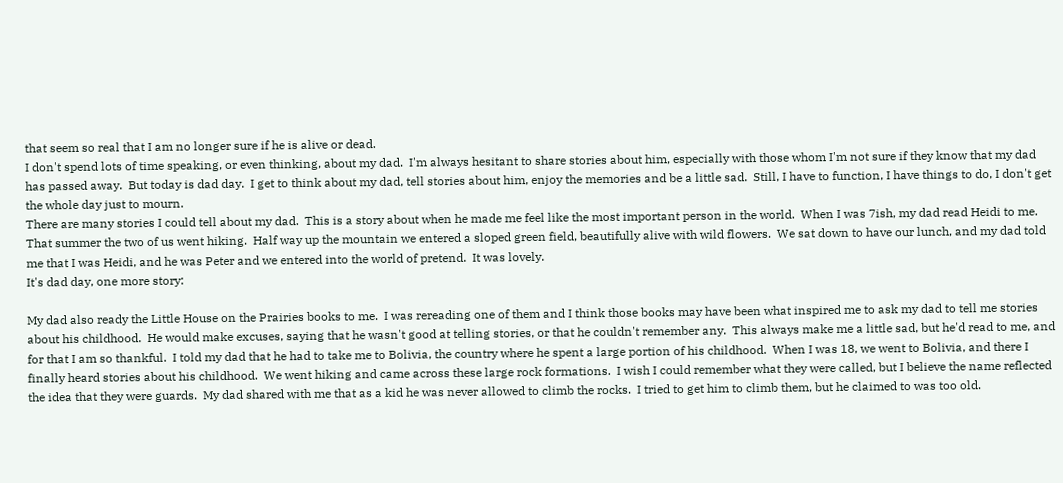that seem so real that I am no longer sure if he is alive or dead.
I don't spend lots of time speaking, or even thinking, about my dad.  I'm always hesitant to share stories about him, especially with those whom I'm not sure if they know that my dad has passed away.  But today is dad day.  I get to think about my dad, tell stories about him, enjoy the memories and be a little sad.  Still, I have to function, I have things to do, I don't get the whole day just to mourn.
There are many stories I could tell about my dad.  This is a story about when he made me feel like the most important person in the world.  When I was 7ish, my dad read Heidi to me.  That summer the two of us went hiking.  Half way up the mountain we entered a sloped green field, beautifully alive with wild flowers.  We sat down to have our lunch, and my dad told me that I was Heidi, and he was Peter and we entered into the world of pretend.  It was lovely.
It's dad day, one more story:

My dad also ready the Little House on the Prairies books to me.  I was rereading one of them and I think those books may have been what inspired me to ask my dad to tell me stories about his childhood.  He would make excuses, saying that he wasn't good at telling stories, or that he couldn't remember any.  This always make me a little sad, but he'd read to me, and for that I am so thankful.  I told my dad that he had to take me to Bolivia, the country where he spent a large portion of his childhood.  When I was 18, we went to Bolivia, and there I finally heard stories about his childhood.  We went hiking and came across these large rock formations.  I wish I could remember what they were called, but I believe the name reflected the idea that they were guards.  My dad shared with me that as a kid he was never allowed to climb the rocks.  I tried to get him to climb them, but he claimed to was too old.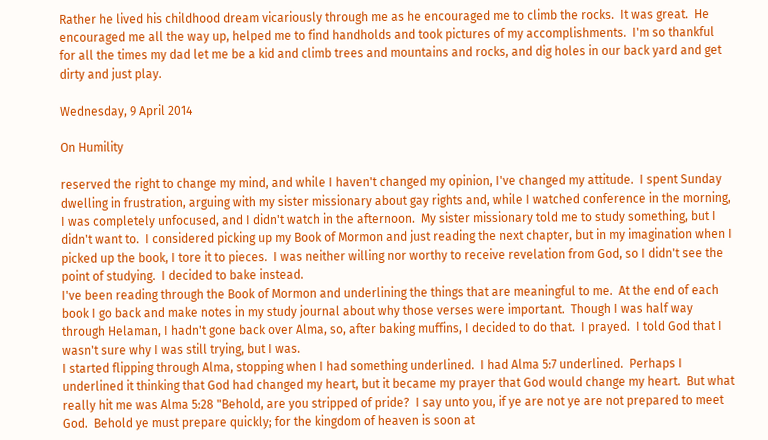Rather he lived his childhood dream vicariously through me as he encouraged me to climb the rocks.  It was great.  He encouraged me all the way up, helped me to find handholds and took pictures of my accomplishments.  I'm so thankful for all the times my dad let me be a kid and climb trees and mountains and rocks, and dig holes in our back yard and get dirty and just play.

Wednesday, 9 April 2014

On Humility

reserved the right to change my mind, and while I haven't changed my opinion, I've changed my attitude.  I spent Sunday dwelling in frustration, arguing with my sister missionary about gay rights and, while I watched conference in the morning, I was completely unfocused, and I didn't watch in the afternoon.  My sister missionary told me to study something, but I didn't want to.  I considered picking up my Book of Mormon and just reading the next chapter, but in my imagination when I picked up the book, I tore it to pieces.  I was neither willing nor worthy to receive revelation from God, so I didn't see the point of studying.  I decided to bake instead.
I've been reading through the Book of Mormon and underlining the things that are meaningful to me.  At the end of each book I go back and make notes in my study journal about why those verses were important.  Though I was half way through Helaman, I hadn't gone back over Alma, so, after baking muffins, I decided to do that.  I prayed.  I told God that I wasn't sure why I was still trying, but I was.
I started flipping through Alma, stopping when I had something underlined.  I had Alma 5:7 underlined.  Perhaps I underlined it thinking that God had changed my heart, but it became my prayer that God would change my heart.  But what really hit me was Alma 5:28 "Behold, are you stripped of pride?  I say unto you, if ye are not ye are not prepared to meet God.  Behold ye must prepare quickly; for the kingdom of heaven is soon at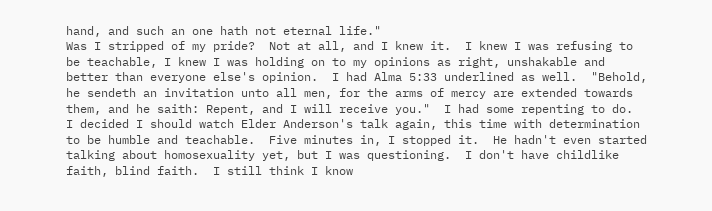hand, and such an one hath not eternal life."
Was I stripped of my pride?  Not at all, and I knew it.  I knew I was refusing to be teachable, I knew I was holding on to my opinions as right, unshakable and better than everyone else's opinion.  I had Alma 5:33 underlined as well.  "Behold, he sendeth an invitation unto all men, for the arms of mercy are extended towards them, and he saith: Repent, and I will receive you."  I had some repenting to do.
I decided I should watch Elder Anderson's talk again, this time with determination to be humble and teachable.  Five minutes in, I stopped it.  He hadn't even started talking about homosexuality yet, but I was questioning.  I don't have childlike faith, blind faith.  I still think I know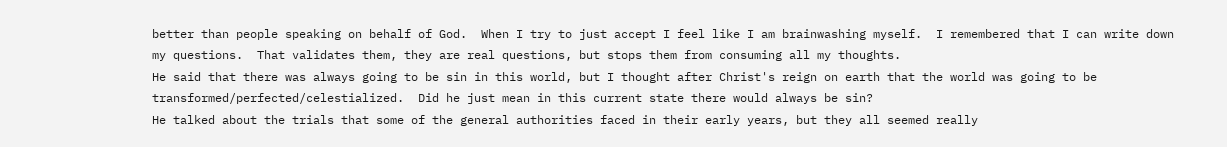better than people speaking on behalf of God.  When I try to just accept I feel like I am brainwashing myself.  I remembered that I can write down my questions.  That validates them, they are real questions, but stops them from consuming all my thoughts.
He said that there was always going to be sin in this world, but I thought after Christ's reign on earth that the world was going to be transformed/perfected/celestialized.  Did he just mean in this current state there would always be sin?
He talked about the trials that some of the general authorities faced in their early years, but they all seemed really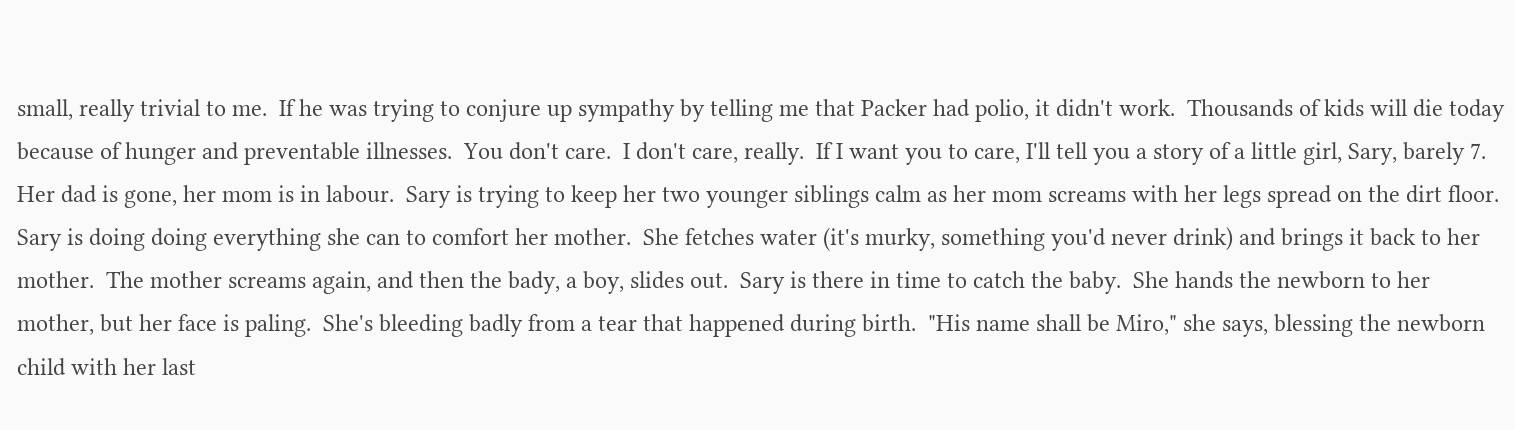small, really trivial to me.  If he was trying to conjure up sympathy by telling me that Packer had polio, it didn't work.  Thousands of kids will die today because of hunger and preventable illnesses.  You don't care.  I don't care, really.  If I want you to care, I'll tell you a story of a little girl, Sary, barely 7.  Her dad is gone, her mom is in labour.  Sary is trying to keep her two younger siblings calm as her mom screams with her legs spread on the dirt floor.  Sary is doing doing everything she can to comfort her mother.  She fetches water (it's murky, something you'd never drink) and brings it back to her mother.  The mother screams again, and then the bady, a boy, slides out.  Sary is there in time to catch the baby.  She hands the newborn to her mother, but her face is paling.  She's bleeding badly from a tear that happened during birth.  "His name shall be Miro," she says, blessing the newborn child with her last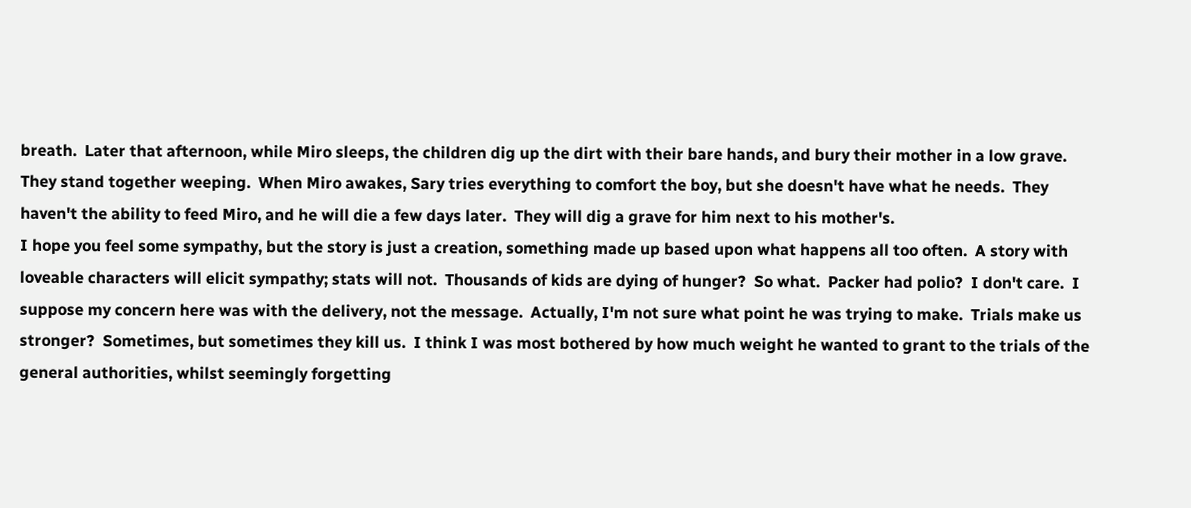breath.  Later that afternoon, while Miro sleeps, the children dig up the dirt with their bare hands, and bury their mother in a low grave.  They stand together weeping.  When Miro awakes, Sary tries everything to comfort the boy, but she doesn't have what he needs.  They haven't the ability to feed Miro, and he will die a few days later.  They will dig a grave for him next to his mother's.
I hope you feel some sympathy, but the story is just a creation, something made up based upon what happens all too often.  A story with loveable characters will elicit sympathy; stats will not.  Thousands of kids are dying of hunger?  So what.  Packer had polio?  I don't care.  I suppose my concern here was with the delivery, not the message.  Actually, I'm not sure what point he was trying to make.  Trials make us stronger?  Sometimes, but sometimes they kill us.  I think I was most bothered by how much weight he wanted to grant to the trials of the general authorities, whilst seemingly forgetting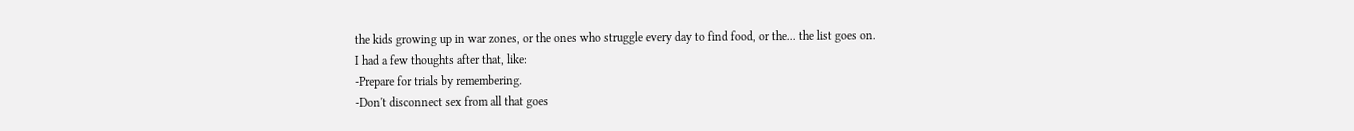the kids growing up in war zones, or the ones who struggle every day to find food, or the... the list goes on.
I had a few thoughts after that, like:
-Prepare for trials by remembering.
-Don't disconnect sex from all that goes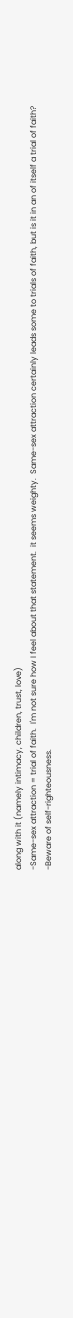along with it (namely intimacy, children, trust, love)
-Same-sex attraction = trial of faith.  I'm not sure how I feel about that statement.  it seems weighty.  Same-sex attraction certainly leads some to trials of faith, but is it in an of itself a trial of faith?
-Beware of self-righteousness.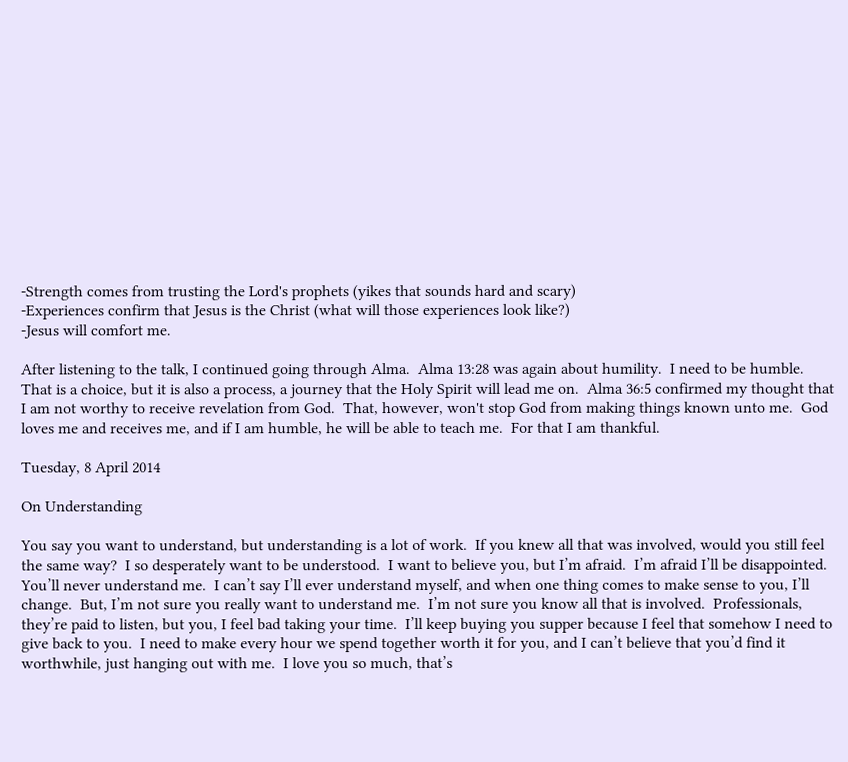-Strength comes from trusting the Lord's prophets (yikes that sounds hard and scary)
-Experiences confirm that Jesus is the Christ (what will those experiences look like?)
-Jesus will comfort me.

After listening to the talk, I continued going through Alma.  Alma 13:28 was again about humility.  I need to be humble.  That is a choice, but it is also a process, a journey that the Holy Spirit will lead me on.  Alma 36:5 confirmed my thought that I am not worthy to receive revelation from God.  That, however, won't stop God from making things known unto me.  God loves me and receives me, and if I am humble, he will be able to teach me.  For that I am thankful.

Tuesday, 8 April 2014

On Understanding

You say you want to understand, but understanding is a lot of work.  If you knew all that was involved, would you still feel the same way?  I so desperately want to be understood.  I want to believe you, but I’m afraid.  I’m afraid I’ll be disappointed.  You’ll never understand me.  I can’t say I’ll ever understand myself, and when one thing comes to make sense to you, I’ll change.  But, I’m not sure you really want to understand me.  I’m not sure you know all that is involved.  Professionals, they’re paid to listen, but you, I feel bad taking your time.  I’ll keep buying you supper because I feel that somehow I need to give back to you.  I need to make every hour we spend together worth it for you, and I can’t believe that you’d find it worthwhile, just hanging out with me.  I love you so much, that’s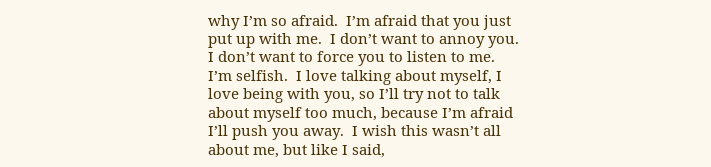why I’m so afraid.  I’m afraid that you just put up with me.  I don’t want to annoy you.  I don’t want to force you to listen to me.  I’m selfish.  I love talking about myself, I love being with you, so I’ll try not to talk about myself too much, because I’m afraid I’ll push you away.  I wish this wasn’t all about me, but like I said,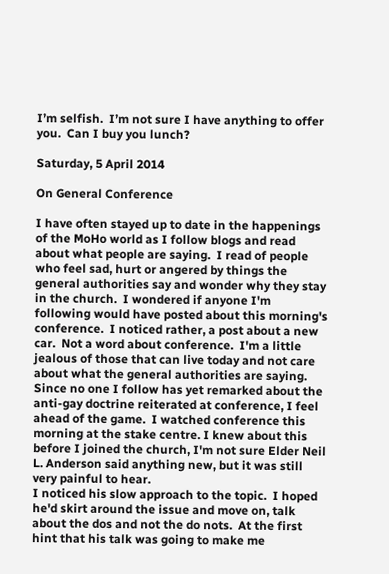I’m selfish.  I’m not sure I have anything to offer you.  Can I buy you lunch?

Saturday, 5 April 2014

On General Conference

I have often stayed up to date in the happenings of the MoHo world as I follow blogs and read about what people are saying.  I read of people who feel sad, hurt or angered by things the general authorities say and wonder why they stay in the church.  I wondered if anyone I'm following would have posted about this morning's conference.  I noticed rather, a post about a new car.  Not a word about conference.  I'm a little jealous of those that can live today and not care about what the general authorities are saying.  Since no one I follow has yet remarked about the anti-gay doctrine reiterated at conference, I feel ahead of the game.  I watched conference this morning at the stake centre. I knew about this before I joined the church, I'm not sure Elder Neil L. Anderson said anything new, but it was still very painful to hear.
I noticed his slow approach to the topic.  I hoped he'd skirt around the issue and move on, talk about the dos and not the do nots.  At the first hint that his talk was going to make me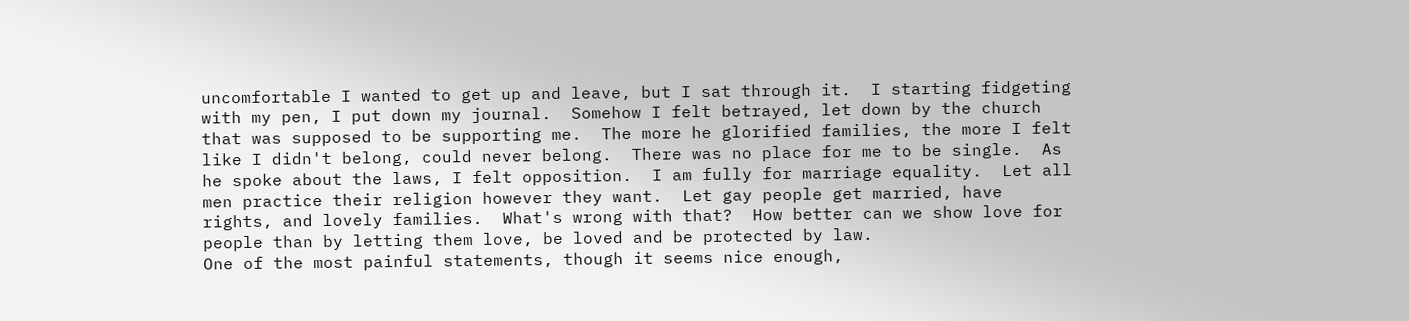uncomfortable I wanted to get up and leave, but I sat through it.  I starting fidgeting with my pen, I put down my journal.  Somehow I felt betrayed, let down by the church that was supposed to be supporting me.  The more he glorified families, the more I felt like I didn't belong, could never belong.  There was no place for me to be single.  As he spoke about the laws, I felt opposition.  I am fully for marriage equality.  Let all men practice their religion however they want.  Let gay people get married, have rights, and lovely families.  What's wrong with that?  How better can we show love for people than by letting them love, be loved and be protected by law.
One of the most painful statements, though it seems nice enough,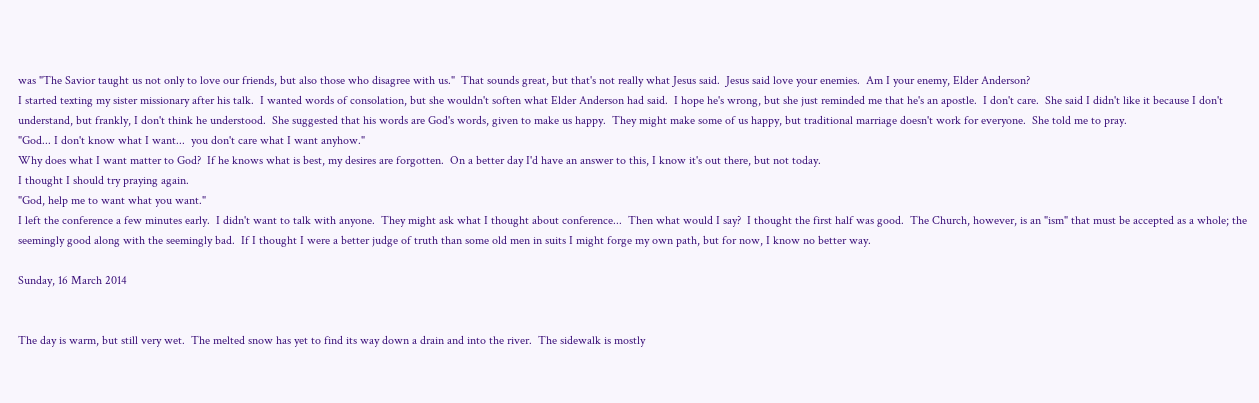was "The Savior taught us not only to love our friends, but also those who disagree with us."  That sounds great, but that's not really what Jesus said.  Jesus said love your enemies.  Am I your enemy, Elder Anderson?
I started texting my sister missionary after his talk.  I wanted words of consolation, but she wouldn't soften what Elder Anderson had said.  I hope he's wrong, but she just reminded me that he's an apostle.  I don't care.  She said I didn't like it because I don't understand, but frankly, I don't think he understood.  She suggested that his words are God's words, given to make us happy.  They might make some of us happy, but traditional marriage doesn't work for everyone.  She told me to pray.
"God... I don't know what I want...  you don't care what I want anyhow."
Why does what I want matter to God?  If he knows what is best, my desires are forgotten.  On a better day I'd have an answer to this, I know it's out there, but not today.
I thought I should try praying again.
"God, help me to want what you want."
I left the conference a few minutes early.  I didn't want to talk with anyone.  They might ask what I thought about conference...  Then what would I say?  I thought the first half was good.  The Church, however, is an "ism" that must be accepted as a whole; the seemingly good along with the seemingly bad.  If I thought I were a better judge of truth than some old men in suits I might forge my own path, but for now, I know no better way.

Sunday, 16 March 2014


The day is warm, but still very wet.  The melted snow has yet to find its way down a drain and into the river.  The sidewalk is mostly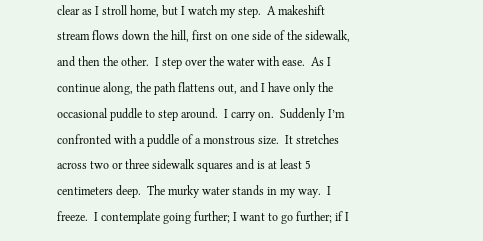clear as I stroll home, but I watch my step.  A makeshift stream flows down the hill, first on one side of the sidewalk, and then the other.  I step over the water with ease.  As I continue along, the path flattens out, and I have only the occasional puddle to step around.  I carry on.  Suddenly I’m confronted with a puddle of a monstrous size.  It stretches across two or three sidewalk squares and is at least 5 centimeters deep.  The murky water stands in my way.  I freeze.  I contemplate going further; I want to go further; if I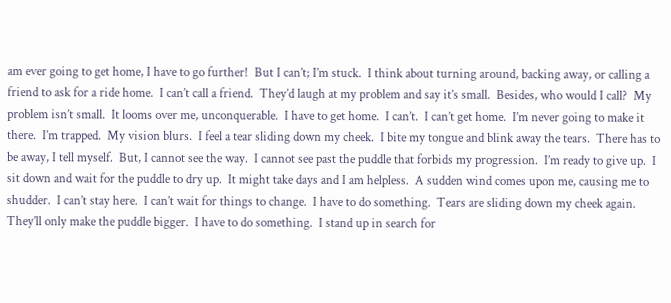am ever going to get home, I have to go further!  But I can’t; I’m stuck.  I think about turning around, backing away, or calling a friend to ask for a ride home.  I can’t call a friend.  They’d laugh at my problem and say it’s small.  Besides, who would I call?  My problem isn’t small.  It looms over me, unconquerable.  I have to get home.  I can’t.  I can’t get home.  I’m never going to make it there.  I’m trapped.  My vision blurs.  I feel a tear sliding down my cheek.  I bite my tongue and blink away the tears.  There has to be away, I tell myself.  But, I cannot see the way.  I cannot see past the puddle that forbids my progression.  I’m ready to give up.  I sit down and wait for the puddle to dry up.  It might take days and I am helpless.  A sudden wind comes upon me, causing me to shudder.  I can’t stay here.  I can’t wait for things to change.  I have to do something.  Tears are sliding down my cheek again.  They’ll only make the puddle bigger.  I have to do something.  I stand up in search for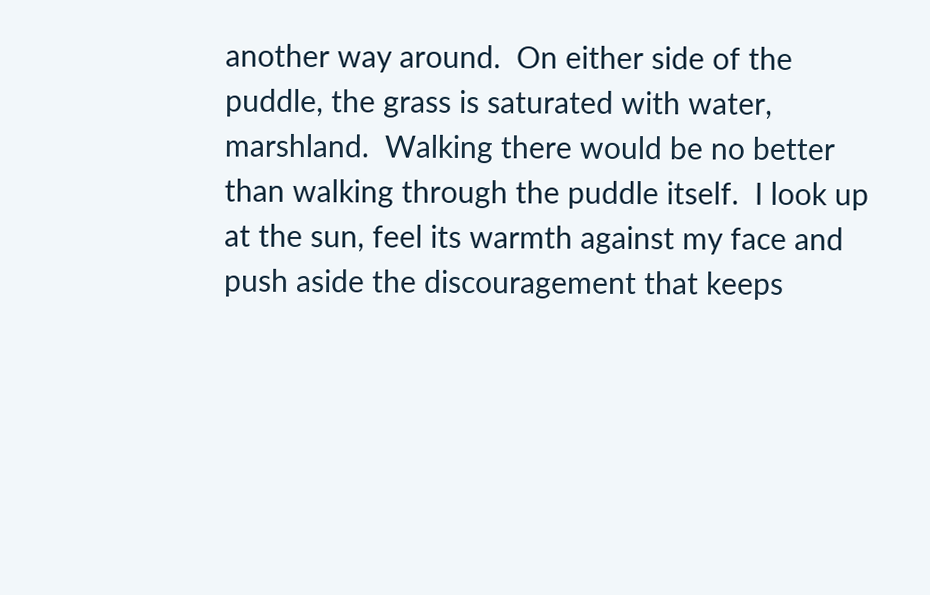another way around.  On either side of the puddle, the grass is saturated with water, marshland.  Walking there would be no better than walking through the puddle itself.  I look up at the sun, feel its warmth against my face and push aside the discouragement that keeps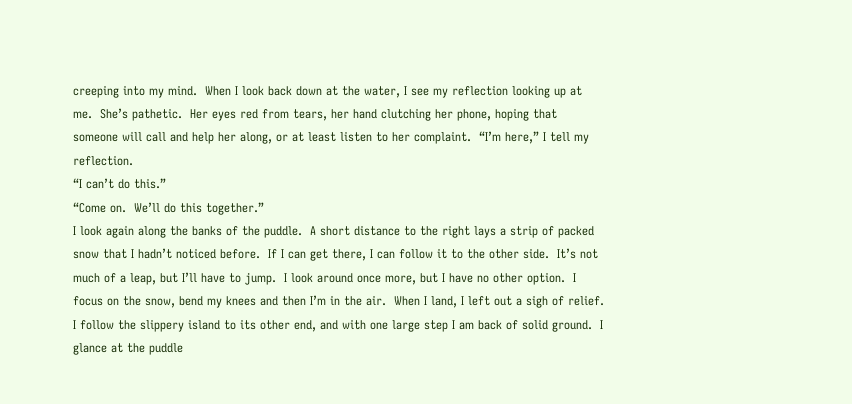creeping into my mind.  When I look back down at the water, I see my reflection looking up at me.  She’s pathetic.  Her eyes red from tears, her hand clutching her phone, hoping that someone will call and help her along, or at least listen to her complaint.  “I’m here,” I tell my reflection.
“I can’t do this.”
“Come on.  We’ll do this together.”
I look again along the banks of the puddle.  A short distance to the right lays a strip of packed snow that I hadn’t noticed before.  If I can get there, I can follow it to the other side.  It’s not much of a leap, but I’ll have to jump.  I look around once more, but I have no other option.  I focus on the snow, bend my knees and then I’m in the air.  When I land, I left out a sigh of relief.  I follow the slippery island to its other end, and with one large step I am back of solid ground.  I glance at the puddle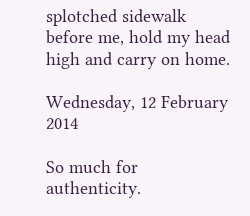splotched sidewalk before me, hold my head high and carry on home.

Wednesday, 12 February 2014

So much for authenticity.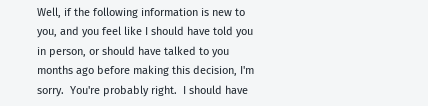Well, if the following information is new to you, and you feel like I should have told you in person, or should have talked to you months ago before making this decision, I'm sorry.  You're probably right.  I should have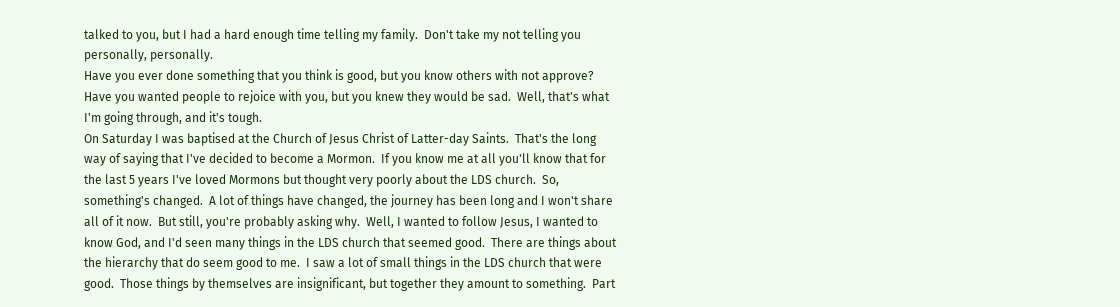talked to you, but I had a hard enough time telling my family.  Don't take my not telling you personally, personally.
Have you ever done something that you think is good, but you know others with not approve?  Have you wanted people to rejoice with you, but you knew they would be sad.  Well, that's what I'm going through, and it's tough.
On Saturday I was baptised at the Church of Jesus Christ of Latter-day Saints.  That's the long way of saying that I've decided to become a Mormon.  If you know me at all you'll know that for the last 5 years I've loved Mormons but thought very poorly about the LDS church.  So, something's changed.  A lot of things have changed, the journey has been long and I won't share all of it now.  But still, you're probably asking why.  Well, I wanted to follow Jesus, I wanted to know God, and I'd seen many things in the LDS church that seemed good.  There are things about the hierarchy that do seem good to me.  I saw a lot of small things in the LDS church that were good.  Those things by themselves are insignificant, but together they amount to something.  Part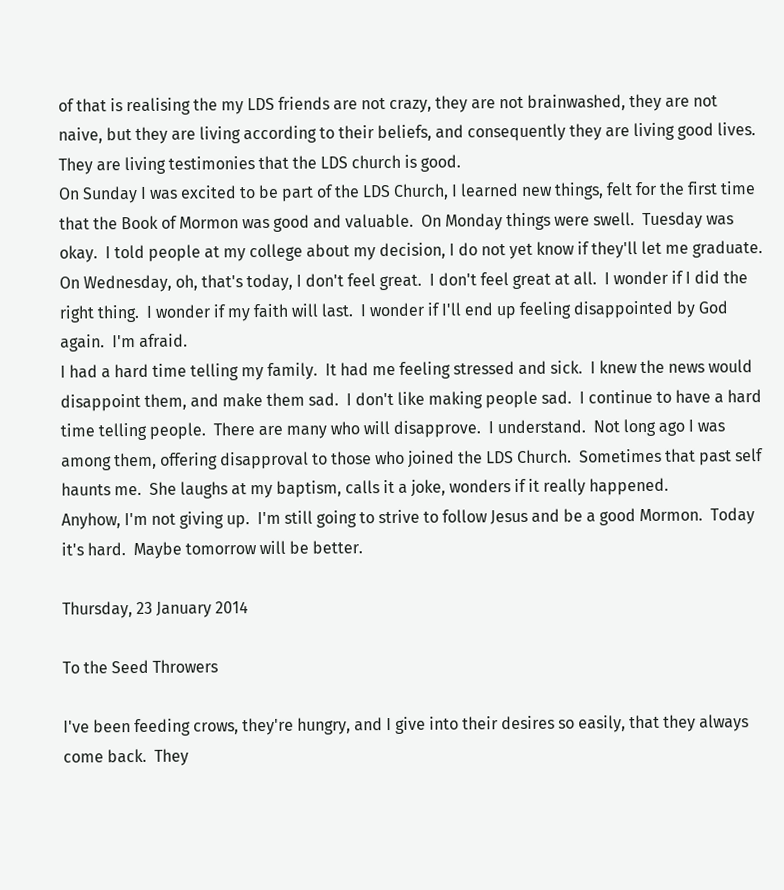of that is realising the my LDS friends are not crazy, they are not brainwashed, they are not naive, but they are living according to their beliefs, and consequently they are living good lives. They are living testimonies that the LDS church is good.
On Sunday I was excited to be part of the LDS Church, I learned new things, felt for the first time that the Book of Mormon was good and valuable.  On Monday things were swell.  Tuesday was okay.  I told people at my college about my decision, I do not yet know if they'll let me graduate.  On Wednesday, oh, that's today, I don't feel great.  I don't feel great at all.  I wonder if I did the right thing.  I wonder if my faith will last.  I wonder if I'll end up feeling disappointed by God again.  I'm afraid.
I had a hard time telling my family.  It had me feeling stressed and sick.  I knew the news would disappoint them, and make them sad.  I don't like making people sad.  I continue to have a hard time telling people.  There are many who will disapprove.  I understand.  Not long ago I was among them, offering disapproval to those who joined the LDS Church.  Sometimes that past self haunts me.  She laughs at my baptism, calls it a joke, wonders if it really happened.
Anyhow, I'm not giving up.  I'm still going to strive to follow Jesus and be a good Mormon.  Today it's hard.  Maybe tomorrow will be better.

Thursday, 23 January 2014

To the Seed Throwers

I've been feeding crows, they're hungry, and I give into their desires so easily, that they always come back.  They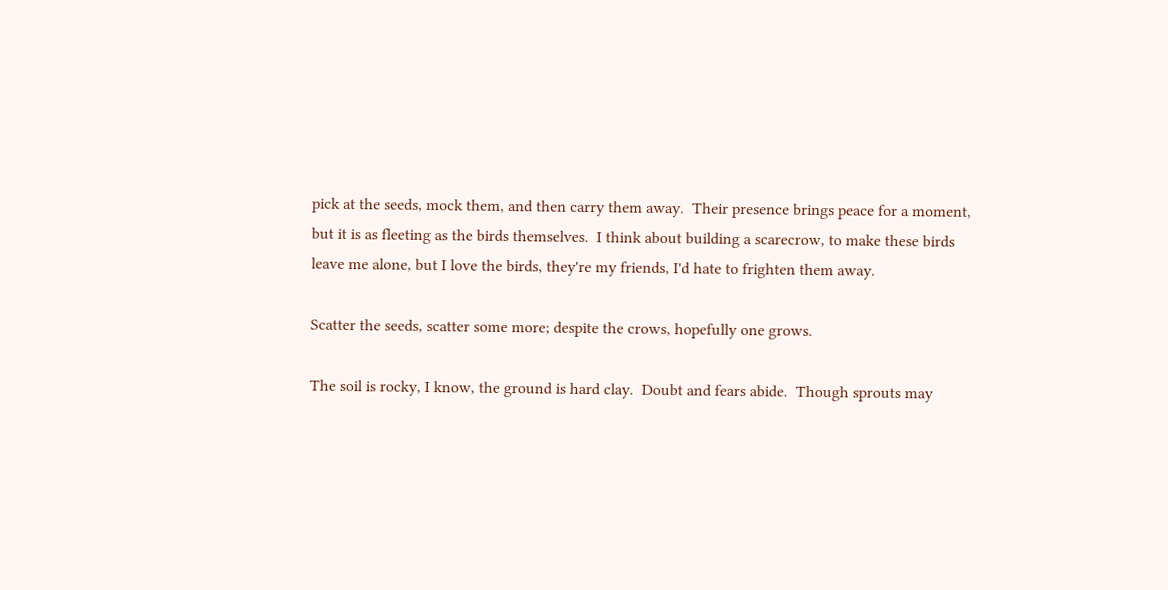pick at the seeds, mock them, and then carry them away.  Their presence brings peace for a moment, but it is as fleeting as the birds themselves.  I think about building a scarecrow, to make these birds leave me alone, but I love the birds, they're my friends, I'd hate to frighten them away.

Scatter the seeds, scatter some more; despite the crows, hopefully one grows.

The soil is rocky, I know, the ground is hard clay.  Doubt and fears abide.  Though sprouts may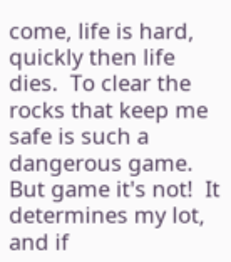come, life is hard, quickly then life dies.  To clear the rocks that keep me safe is such a dangerous game.  But game it's not!  It determines my lot, and if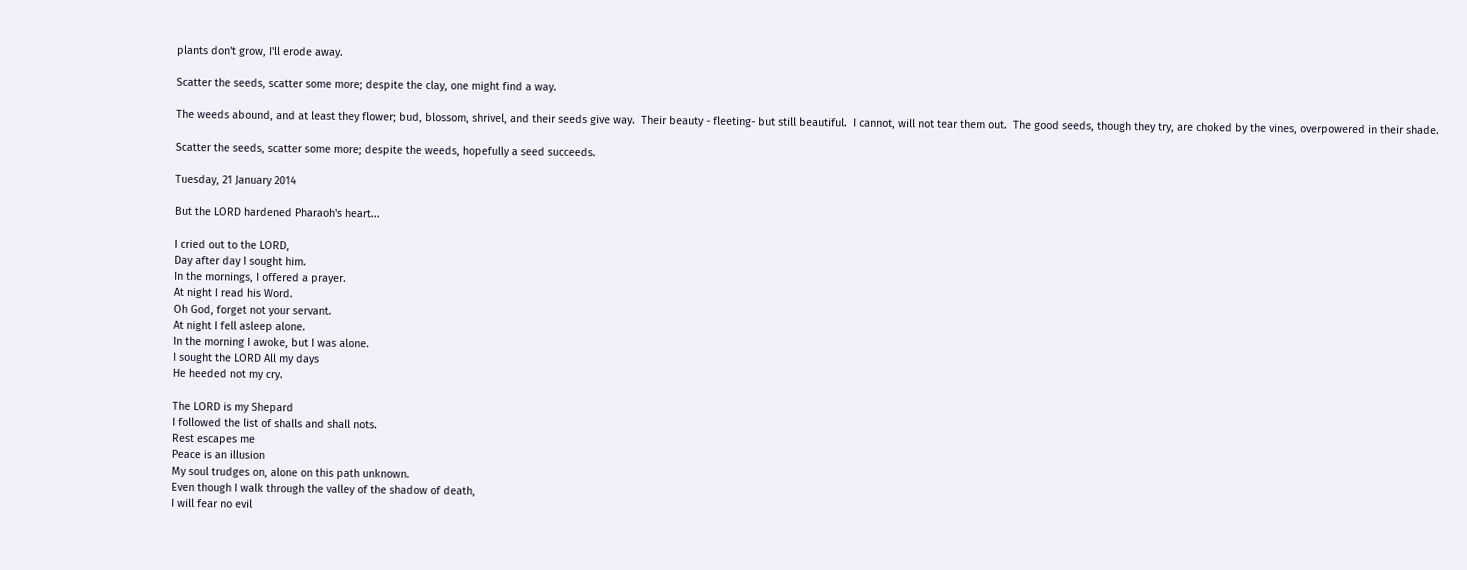plants don't grow, I'll erode away.

Scatter the seeds, scatter some more; despite the clay, one might find a way.

The weeds abound, and at least they flower; bud, blossom, shrivel, and their seeds give way.  Their beauty - fleeting- but still beautiful.  I cannot, will not tear them out.  The good seeds, though they try, are choked by the vines, overpowered in their shade.

Scatter the seeds, scatter some more; despite the weeds, hopefully a seed succeeds.

Tuesday, 21 January 2014

But the LORD hardened Pharaoh's heart...

I cried out to the LORD,
Day after day I sought him.
In the mornings, I offered a prayer.
At night I read his Word.
Oh God, forget not your servant.
At night I fell asleep alone.
In the morning I awoke, but I was alone.
I sought the LORD All my days
He heeded not my cry.

The LORD is my Shepard
I followed the list of shalls and shall nots.
Rest escapes me
Peace is an illusion
My soul trudges on, alone on this path unknown.
Even though I walk through the valley of the shadow of death,
I will fear no evil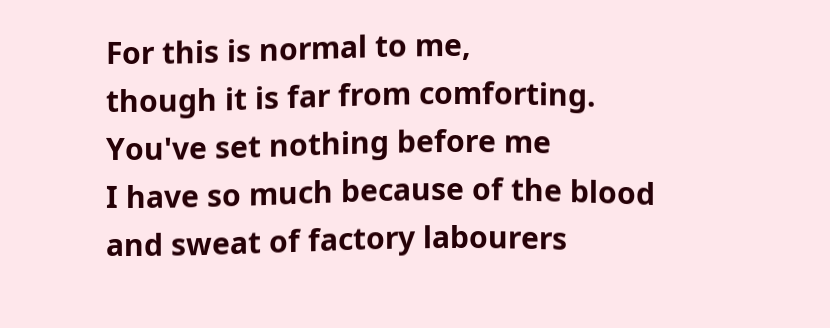For this is normal to me,
though it is far from comforting.
You've set nothing before me
I have so much because of the blood and sweat of factory labourers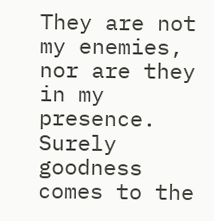They are not my enemies, nor are they in my presence.
Surely goodness comes to the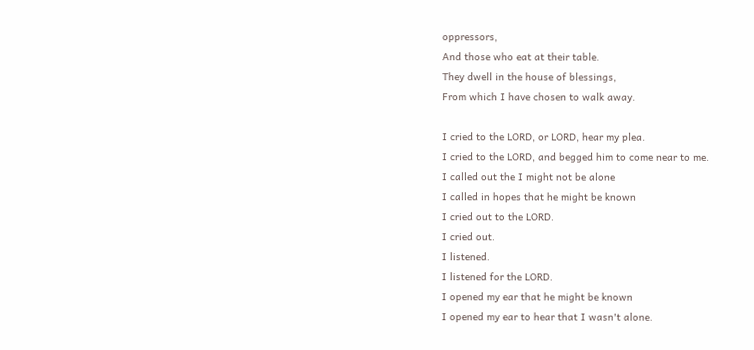oppressors,
And those who eat at their table.
They dwell in the house of blessings,
From which I have chosen to walk away.

I cried to the LORD, or LORD, hear my plea.
I cried to the LORD, and begged him to come near to me.
I called out the I might not be alone
I called in hopes that he might be known
I cried out to the LORD.
I cried out.
I listened.
I listened for the LORD.
I opened my ear that he might be known
I opened my ear to hear that I wasn't alone.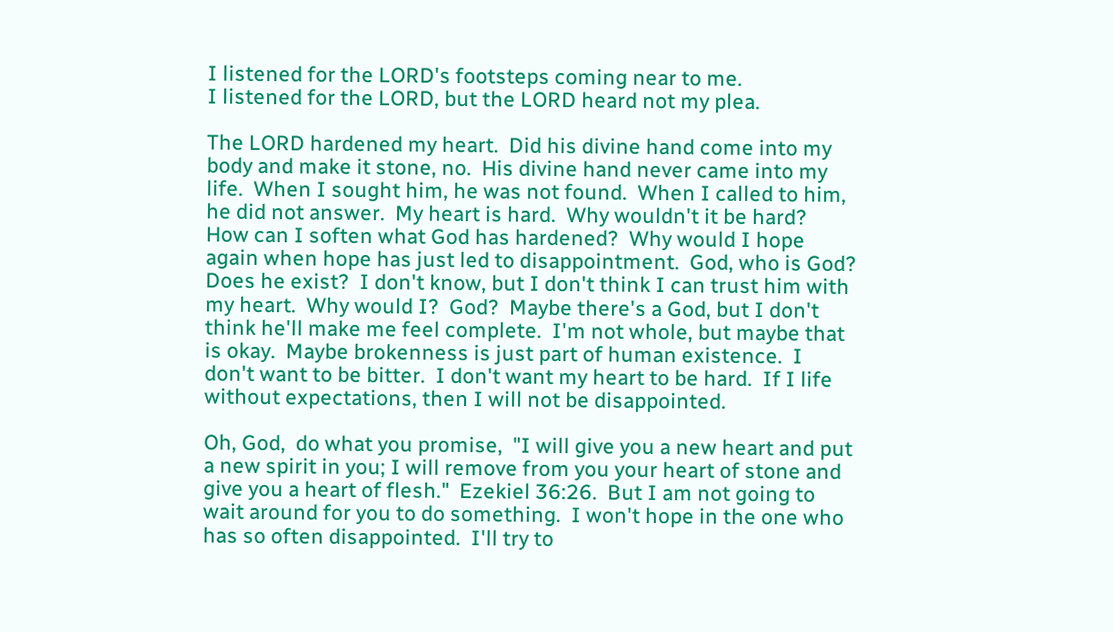I listened for the LORD's footsteps coming near to me.
I listened for the LORD, but the LORD heard not my plea.

The LORD hardened my heart.  Did his divine hand come into my body and make it stone, no.  His divine hand never came into my life.  When I sought him, he was not found.  When I called to him, he did not answer.  My heart is hard.  Why wouldn't it be hard?  How can I soften what God has hardened?  Why would I hope again when hope has just led to disappointment.  God, who is God?  Does he exist?  I don't know, but I don't think I can trust him with my heart.  Why would I?  God?  Maybe there's a God, but I don't think he'll make me feel complete.  I'm not whole, but maybe that is okay.  Maybe brokenness is just part of human existence.  I don't want to be bitter.  I don't want my heart to be hard.  If I life without expectations, then I will not be disappointed.

Oh, God,  do what you promise,  "I will give you a new heart and put a new spirit in you; I will remove from you your heart of stone and give you a heart of flesh."  Ezekiel 36:26.  But I am not going to wait around for you to do something.  I won't hope in the one who has so often disappointed.  I'll try to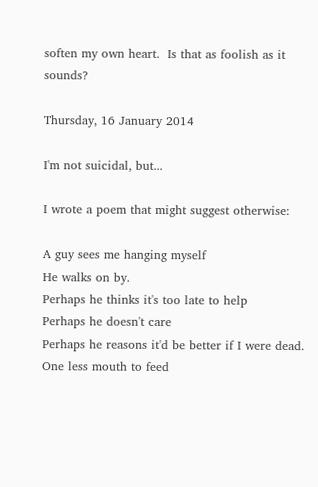soften my own heart.  Is that as foolish as it sounds?

Thursday, 16 January 2014

I'm not suicidal, but...

I wrote a poem that might suggest otherwise:

A guy sees me hanging myself
He walks on by.
Perhaps he thinks it's too late to help
Perhaps he doesn't care
Perhaps he reasons it'd be better if I were dead.
One less mouth to feed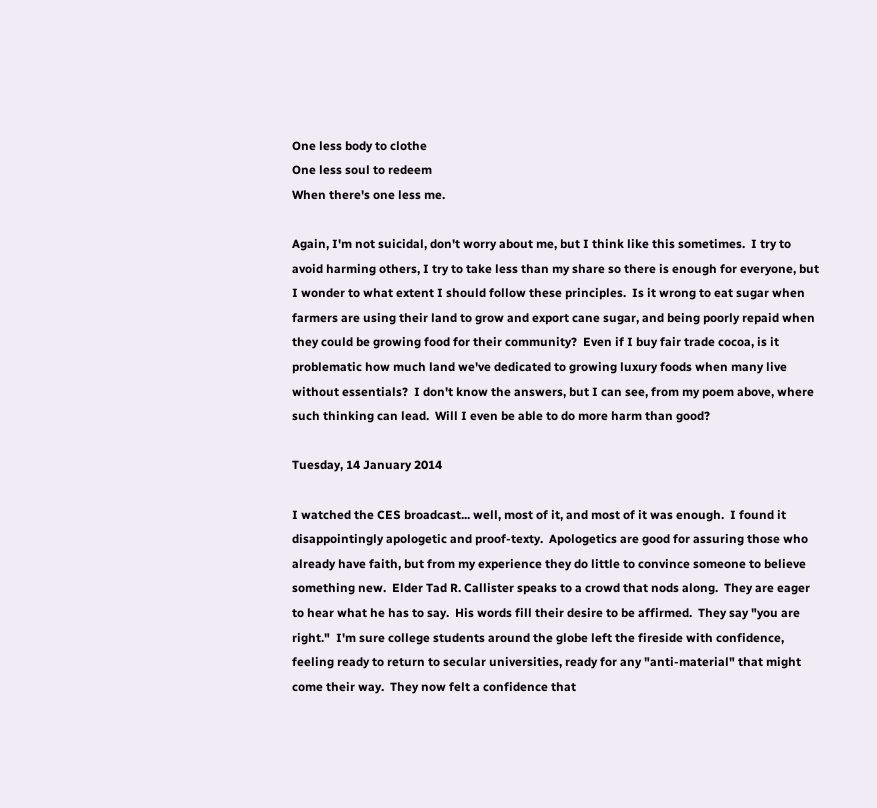One less body to clothe
One less soul to redeem
When there's one less me.

Again, I'm not suicidal, don't worry about me, but I think like this sometimes.  I try to avoid harming others, I try to take less than my share so there is enough for everyone, but I wonder to what extent I should follow these principles.  Is it wrong to eat sugar when farmers are using their land to grow and export cane sugar, and being poorly repaid when they could be growing food for their community?  Even if I buy fair trade cocoa, is it problematic how much land we've dedicated to growing luxury foods when many live without essentials?  I don't know the answers, but I can see, from my poem above, where such thinking can lead.  Will I even be able to do more harm than good?

Tuesday, 14 January 2014

I watched the CES broadcast... well, most of it, and most of it was enough.  I found it disappointingly apologetic and proof-texty.  Apologetics are good for assuring those who already have faith, but from my experience they do little to convince someone to believe something new.  Elder Tad R. Callister speaks to a crowd that nods along.  They are eager to hear what he has to say.  His words fill their desire to be affirmed.  They say "you are right."  I'm sure college students around the globe left the fireside with confidence, feeling ready to return to secular universities, ready for any "anti-material" that might come their way.  They now felt a confidence that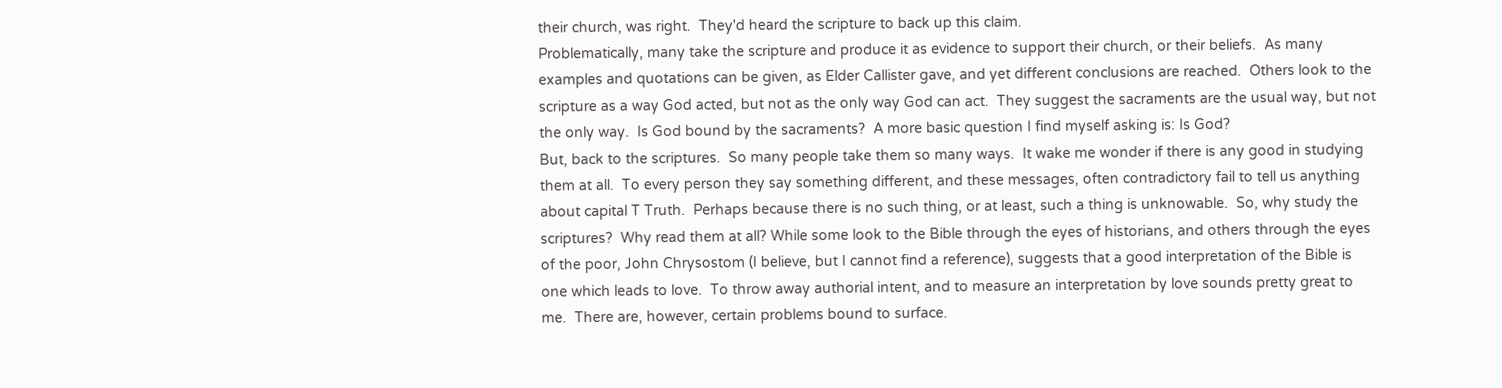their church, was right.  They'd heard the scripture to back up this claim.
Problematically, many take the scripture and produce it as evidence to support their church, or their beliefs.  As many examples and quotations can be given, as Elder Callister gave, and yet different conclusions are reached.  Others look to the scripture as a way God acted, but not as the only way God can act.  They suggest the sacraments are the usual way, but not the only way.  Is God bound by the sacraments?  A more basic question I find myself asking is: Is God?
But, back to the scriptures.  So many people take them so many ways.  It wake me wonder if there is any good in studying them at all.  To every person they say something different, and these messages, often contradictory fail to tell us anything about capital T Truth.  Perhaps because there is no such thing, or at least, such a thing is unknowable.  So, why study the scriptures?  Why read them at all? While some look to the Bible through the eyes of historians, and others through the eyes of the poor, John Chrysostom (I believe, but I cannot find a reference), suggests that a good interpretation of the Bible is one which leads to love.  To throw away authorial intent, and to measure an interpretation by love sounds pretty great to me.  There are, however, certain problems bound to surface.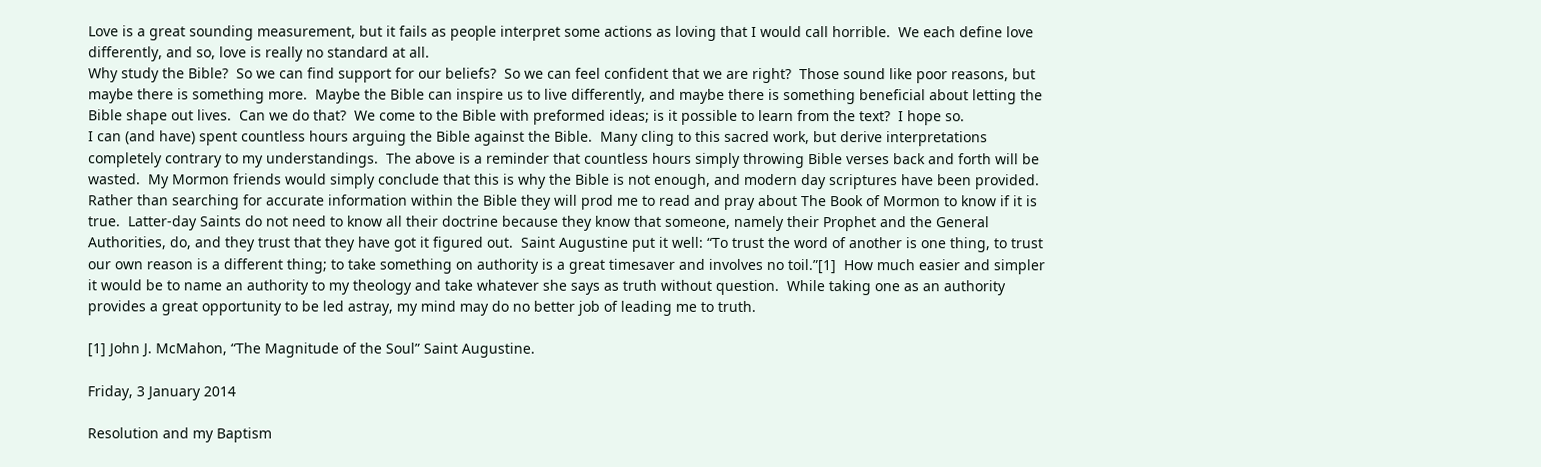Love is a great sounding measurement, but it fails as people interpret some actions as loving that I would call horrible.  We each define love differently, and so, love is really no standard at all.
Why study the Bible?  So we can find support for our beliefs?  So we can feel confident that we are right?  Those sound like poor reasons, but maybe there is something more.  Maybe the Bible can inspire us to live differently, and maybe there is something beneficial about letting the Bible shape out lives.  Can we do that?  We come to the Bible with preformed ideas; is it possible to learn from the text?  I hope so.
I can (and have) spent countless hours arguing the Bible against the Bible.  Many cling to this sacred work, but derive interpretations completely contrary to my understandings.  The above is a reminder that countless hours simply throwing Bible verses back and forth will be wasted.  My Mormon friends would simply conclude that this is why the Bible is not enough, and modern day scriptures have been provided.   Rather than searching for accurate information within the Bible they will prod me to read and pray about The Book of Mormon to know if it is true.  Latter-day Saints do not need to know all their doctrine because they know that someone, namely their Prophet and the General Authorities, do, and they trust that they have got it figured out.  Saint Augustine put it well: “To trust the word of another is one thing, to trust our own reason is a different thing; to take something on authority is a great timesaver and involves no toil.”[1]  How much easier and simpler it would be to name an authority to my theology and take whatever she says as truth without question.  While taking one as an authority provides a great opportunity to be led astray, my mind may do no better job of leading me to truth.

[1] John J. McMahon, “The Magnitude of the Soul” Saint Augustine.

Friday, 3 January 2014

Resolution and my Baptism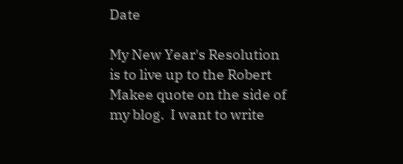Date

My New Year's Resolution is to live up to the Robert Makee quote on the side of my blog.  I want to write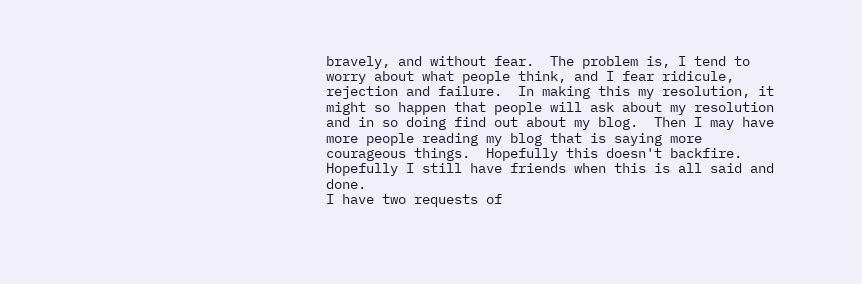bravely, and without fear.  The problem is, I tend to worry about what people think, and I fear ridicule, rejection and failure.  In making this my resolution, it might so happen that people will ask about my resolution and in so doing find out about my blog.  Then I may have more people reading my blog that is saying more courageous things.  Hopefully this doesn't backfire.  Hopefully I still have friends when this is all said and done.
I have two requests of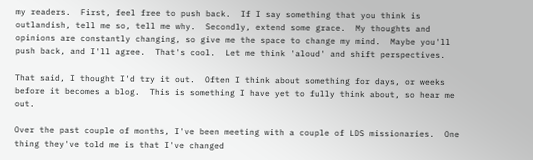my readers.  First, feel free to push back.  If I say something that you think is outlandish, tell me so, tell me why.  Secondly, extend some grace.  My thoughts and opinions are constantly changing, so give me the space to change my mind.  Maybe you'll push back, and I'll agree.  That's cool.  Let me think 'aloud' and shift perspectives.

That said, I thought I'd try it out.  Often I think about something for days, or weeks before it becomes a blog.  This is something I have yet to fully think about, so hear me out.

Over the past couple of months, I've been meeting with a couple of LDS missionaries.  One thing they've told me is that I've changed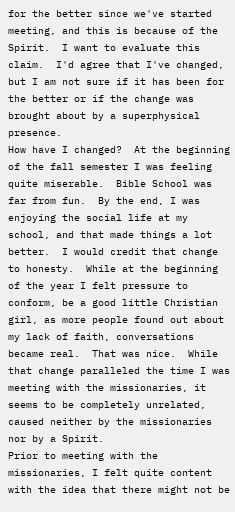for the better since we've started meeting, and this is because of the Spirit.  I want to evaluate this claim.  I'd agree that I've changed, but I am not sure if it has been for the better or if the change was brought about by a superphysical presence.
How have I changed?  At the beginning of the fall semester I was feeling quite miserable.  Bible School was far from fun.  By the end, I was enjoying the social life at my school, and that made things a lot better.  I would credit that change to honesty.  While at the beginning of the year I felt pressure to conform, be a good little Christian girl, as more people found out about my lack of faith, conversations became real.  That was nice.  While that change paralleled the time I was meeting with the missionaries, it seems to be completely unrelated, caused neither by the missionaries nor by a Spirit.
Prior to meeting with the missionaries, I felt quite content with the idea that there might not be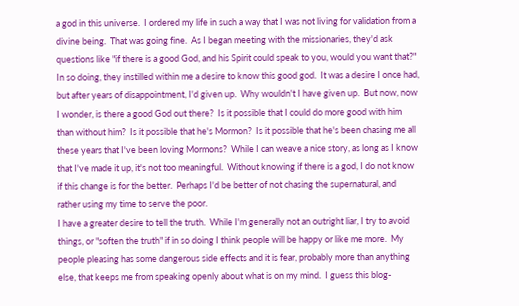a god in this universe.  I ordered my life in such a way that I was not living for validation from a divine being.  That was going fine.  As I began meeting with the missionaries, they'd ask questions like "if there is a good God, and his Spirit could speak to you, would you want that?"  In so doing, they instilled within me a desire to know this good god.  It was a desire I once had, but after years of disappointment, I'd given up.  Why wouldn't I have given up.  But now, now I wonder, is there a good God out there?  Is it possible that I could do more good with him than without him?  Is it possible that he's Mormon?  Is it possible that he's been chasing me all these years that I've been loving Mormons?  While I can weave a nice story, as long as I know that I've made it up, it's not too meaningful.  Without knowing if there is a god, I do not know if this change is for the better.  Perhaps I'd be better of not chasing the supernatural, and rather using my time to serve the poor.
I have a greater desire to tell the truth.  While I'm generally not an outright liar, I try to avoid things, or "soften the truth" if in so doing I think people will be happy or like me more.  My people pleasing has some dangerous side effects and it is fear, probably more than anything else, that keeps me from speaking openly about what is on my mind.  I guess this blog-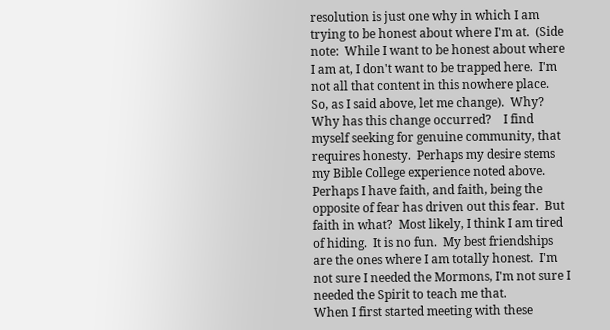resolution is just one why in which I am trying to be honest about where I'm at.  (Side note:  While I want to be honest about where I am at, I don't want to be trapped here.  I'm not all that content in this nowhere place.  So, as I said above, let me change).  Why?  Why has this change occurred?    I find myself seeking for genuine community, that requires honesty.  Perhaps my desire stems my Bible College experience noted above.  Perhaps I have faith, and faith, being the opposite of fear has driven out this fear.  But faith in what?  Most likely, I think I am tired of hiding.  It is no fun.  My best friendships are the ones where I am totally honest.  I'm not sure I needed the Mormons, I'm not sure I needed the Spirit to teach me that.
When I first started meeting with these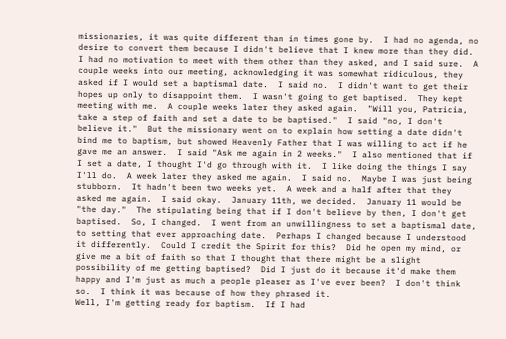missionaries, it was quite different than in times gone by.  I had no agenda, no desire to convert them because I didn't believe that I knew more than they did.  I had no motivation to meet with them other than they asked, and I said sure.  A couple weeks into our meeting, acknowledging it was somewhat ridiculous, they asked if I would set a baptismal date.  I said no.  I didn't want to get their hopes up only to disappoint them.  I wasn't going to get baptised.  They kept meeting with me.  A couple weeks later they asked again.  "Will you, Patricia, take a step of faith and set a date to be baptised."  I said "no, I don't believe it."  But the missionary went on to explain how setting a date didn't bind me to baptism, but showed Heavenly Father that I was willing to act if he gave me an answer.  I said "Ask me again in 2 weeks."  I also mentioned that if I set a date, I thought I'd go through with it.  I like doing the things I say I'll do.  A week later they asked me again.  I said no.  Maybe I was just being stubborn.  It hadn't been two weeks yet.  A week and a half after that they asked me again.  I said okay.  January 11th, we decided.  January 11 would be "the day."  The stipulating being that if I don't believe by then, I don't get baptised.  So, I changed.  I went from an unwillingness to set a baptismal date, to setting that ever approaching date.  Perhaps I changed because I understood it differently.  Could I credit the Spirit for this?  Did he open my mind, or give me a bit of faith so that I thought that there might be a slight possibility of me getting baptised?  Did I just do it because it'd make them happy and I'm just as much a people pleaser as I've ever been?  I don't think so.  I think it was because of how they phrased it.
Well, I'm getting ready for baptism.  If I had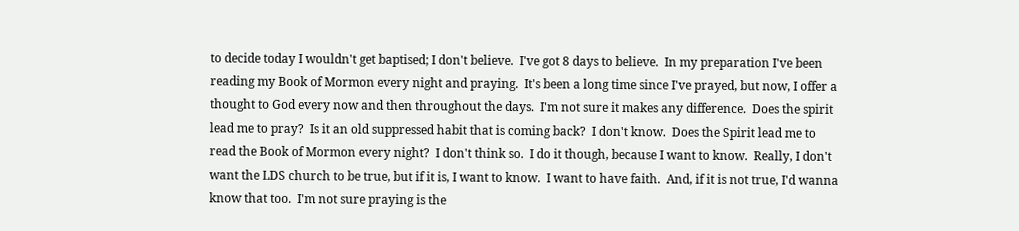to decide today I wouldn't get baptised; I don't believe.  I've got 8 days to believe.  In my preparation I've been reading my Book of Mormon every night and praying.  It's been a long time since I've prayed, but now, I offer a thought to God every now and then throughout the days.  I'm not sure it makes any difference.  Does the spirit lead me to pray?  Is it an old suppressed habit that is coming back?  I don't know.  Does the Spirit lead me to read the Book of Mormon every night?  I don't think so.  I do it though, because I want to know.  Really, I don't want the LDS church to be true, but if it is, I want to know.  I want to have faith.  And, if it is not true, I'd wanna know that too.  I'm not sure praying is the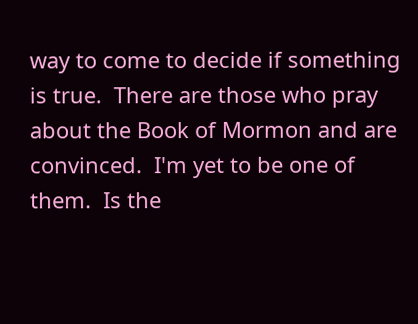way to come to decide if something is true.  There are those who pray about the Book of Mormon and are convinced.  I'm yet to be one of them.  Is the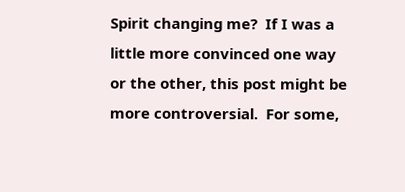Spirit changing me?  If I was a little more convinced one way or the other, this post might be more controversial.  For some,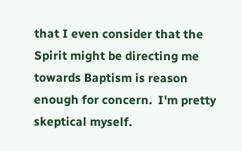that I even consider that the Spirit might be directing me towards Baptism is reason enough for concern.  I'm pretty skeptical myself.